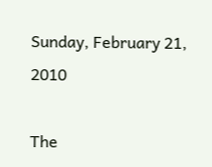Sunday, February 21, 2010

The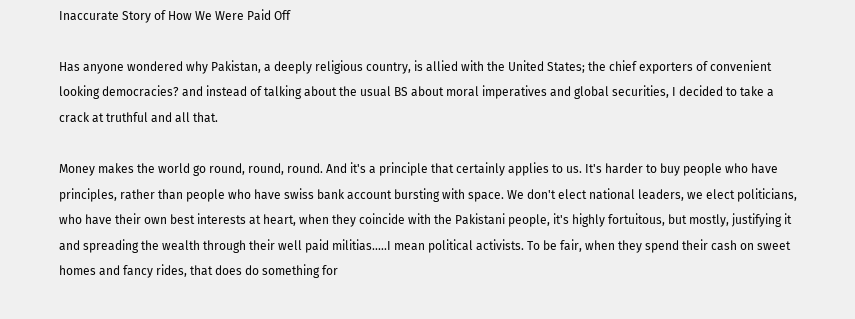Inaccurate Story of How We Were Paid Off

Has anyone wondered why Pakistan, a deeply religious country, is allied with the United States; the chief exporters of convenient looking democracies? and instead of talking about the usual BS about moral imperatives and global securities, I decided to take a crack at truthful and all that.

Money makes the world go round, round, round. And it's a principle that certainly applies to us. It's harder to buy people who have principles, rather than people who have swiss bank account bursting with space. We don't elect national leaders, we elect politicians, who have their own best interests at heart, when they coincide with the Pakistani people, it's highly fortuitous, but mostly, justifying it and spreading the wealth through their well paid militias.....I mean political activists. To be fair, when they spend their cash on sweet homes and fancy rides, that does do something for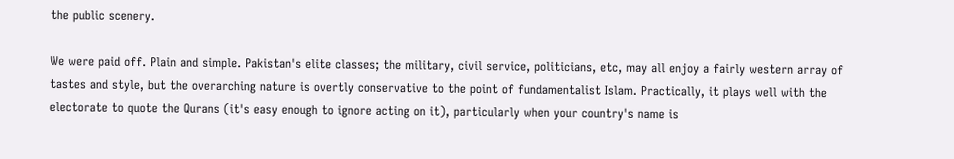the public scenery.

We were paid off. Plain and simple. Pakistan's elite classes; the military, civil service, politicians, etc, may all enjoy a fairly western array of tastes and style, but the overarching nature is overtly conservative to the point of fundamentalist Islam. Practically, it plays well with the electorate to quote the Qurans (it's easy enough to ignore acting on it), particularly when your country's name is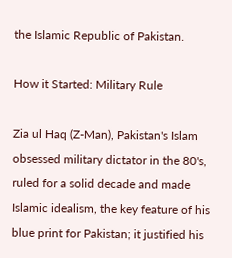the Islamic Republic of Pakistan.

How it Started: Military Rule

Zia ul Haq (Z-Man), Pakistan's Islam obsessed military dictator in the 80's, ruled for a solid decade and made Islamic idealism, the key feature of his blue print for Pakistan; it justified his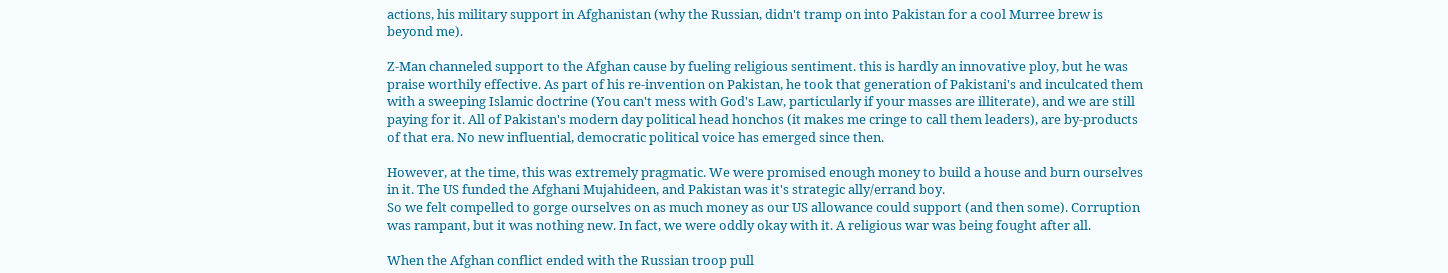actions, his military support in Afghanistan (why the Russian, didn't tramp on into Pakistan for a cool Murree brew is beyond me).

Z-Man channeled support to the Afghan cause by fueling religious sentiment. this is hardly an innovative ploy, but he was praise worthily effective. As part of his re-invention on Pakistan, he took that generation of Pakistani's and inculcated them with a sweeping Islamic doctrine (You can't mess with God's Law, particularly if your masses are illiterate), and we are still paying for it. All of Pakistan's modern day political head honchos (it makes me cringe to call them leaders), are by-products of that era. No new influential, democratic political voice has emerged since then.

However, at the time, this was extremely pragmatic. We were promised enough money to build a house and burn ourselves in it. The US funded the Afghani Mujahideen, and Pakistan was it's strategic ally/errand boy.
So we felt compelled to gorge ourselves on as much money as our US allowance could support (and then some). Corruption was rampant, but it was nothing new. In fact, we were oddly okay with it. A religious war was being fought after all.

When the Afghan conflict ended with the Russian troop pull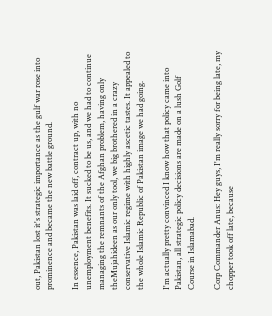out, Pakistan lost it's strategic importance as the gulf war rose into prominence and became the new battle ground.

In essence, Pakistan was laid off, contract up, with no unemployment benefits. It sucked to be us, and we had to continue managing the remnants of the Afghan problem, having only theMujahideen as our only tool, we big brothered in a crazy conservative Islamic regime with highly ascetic tastes. It appealed to the whole Islamic Republic of Pakistan image we had going.

I'm actually pretty convinced I know how that policy came into Pakistan, all strategic policy decisions are made on a lush Golf Course in Islamabad.

Corp Commander Anus: Hey guys, I'm really sorry for being late, my chopper took off late, because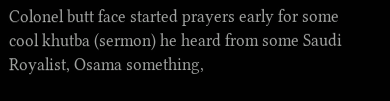Colonel butt face started prayers early for some cool khutba (sermon) he heard from some Saudi Royalist, Osama something,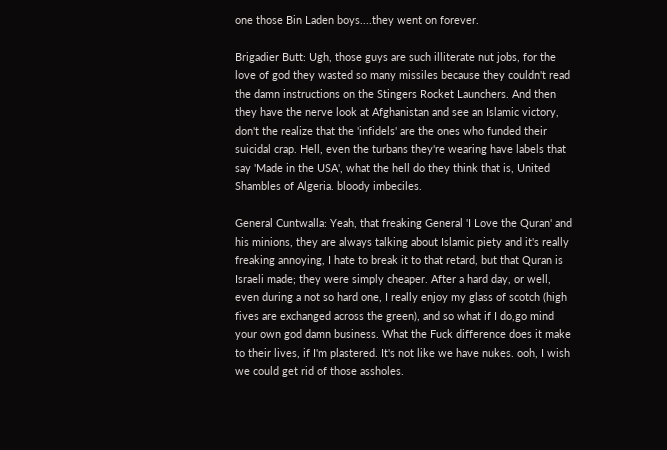one those Bin Laden boys....they went on forever.

Brigadier Butt: Ugh, those guys are such illiterate nut jobs, for the love of god they wasted so many missiles because they couldn't read the damn instructions on the Stingers Rocket Launchers. And then they have the nerve look at Afghanistan and see an Islamic victory, don't the realize that the 'infidels' are the ones who funded their suicidal crap. Hell, even the turbans they're wearing have labels that say 'Made in the USA', what the hell do they think that is, United Shambles of Algeria. bloody imbeciles.

General Cuntwalla: Yeah, that freaking General 'I Love the Quran' and his minions, they are always talking about Islamic piety and it's really freaking annoying, I hate to break it to that retard, but that Quran is Israeli made; they were simply cheaper. After a hard day, or well, even during a not so hard one, I really enjoy my glass of scotch (high fives are exchanged across the green), and so what if I do,go mind your own god damn business. What the Fuck difference does it make to their lives, if I'm plastered. It's not like we have nukes. ooh, I wish we could get rid of those assholes.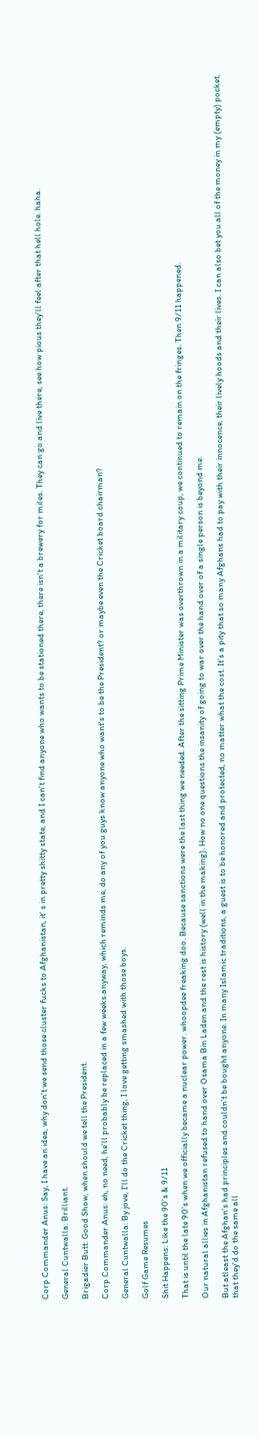Corp Commander Anus: Say, I have an idea, why don't we send those cluster fucks to Afghanistan, it' s in pretty shitty state, and I can't find anyone who wants to be stationed there, there isn't a brewery for miles. They can go and live there, see how pious they'll feel after that hell hole. haha.

General Cuntwalla: Brilliant.

Brigadier Butt: Good Show, when should we tell the President.

Corp Commander Anus: eh, no need, he'll probably be replaced in a few weeks anyway, which reminds me, do any of you guys know anyone who want's to be the President? or maybe even the Cricket board chairman?

General Cuntwalla: By jove, I'll do the Cricket thing, I love getting smashed with those boys.

Golf Game Resumes

Shit Happens: Like the 90's & 9/11

That is until the late 90's when we officially became a nuclear power. whoopdee freaking doo. Because sanctions were the last thing we needed. After the sitting Prime Minister was overthrown in a military coup, we continued to remain on the fringes. Then 9/11 happened.

Our natural allies in Afghanistan refused to hand over Osama Bin Laden and the rest is history (well in the making). How no one questions the insanity of going to war over the hand over of a single person is beyond me.

But atleast the Afghan's had principles and couldn't be bought anyone. In many Islamic traditions, a guest is to be honored and protected, no matter what the cost. It's a pity that so many Afghans had to pay with their innocence, their lively hoods and their lives. I can also bet you all of the money in my (empty) pocket, that they'd do the same all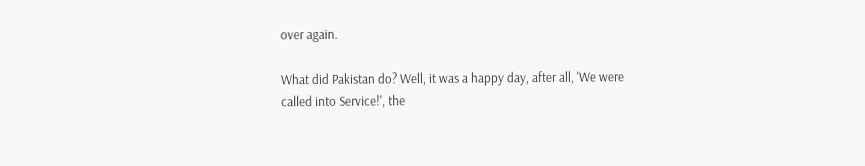over again.

What did Pakistan do? Well, it was a happy day, after all, 'We were called into Service!', the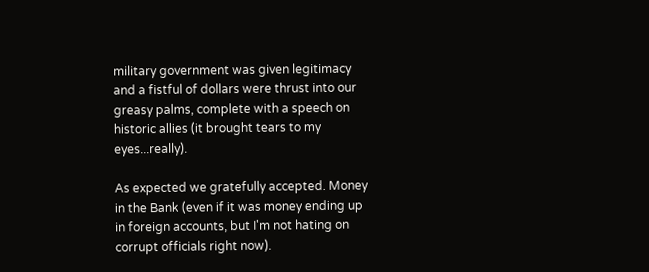military government was given legitimacy and a fistful of dollars were thrust into our greasy palms, complete with a speech on historic allies (it brought tears to my eyes...really).

As expected we gratefully accepted. Money in the Bank (even if it was money ending up in foreign accounts, but I'm not hating on corrupt officials right now).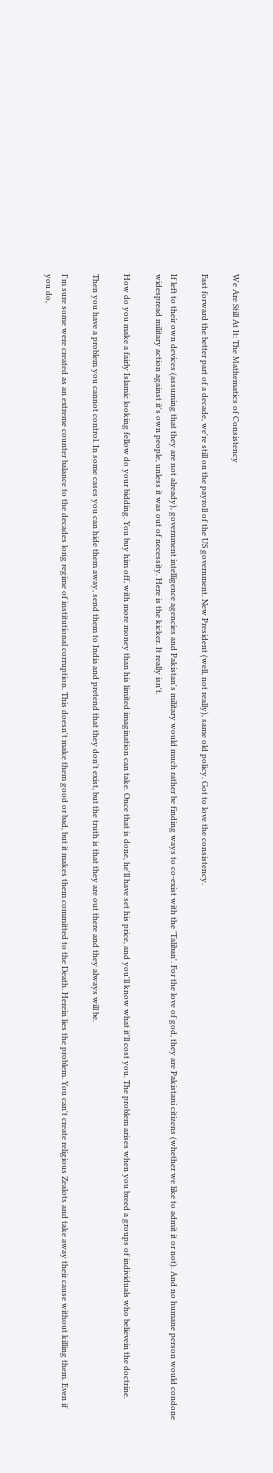We Are Still At It: The Mathematics of Consistency

Fast forward the better part of a decade, we're still on the payroll of the US government. New President (well, not really), same old policy. Got to love the consistency.

If left to their own devices (assuming that they are not already), government intelligence agencies and Pakistan's military would much rather be finding ways to co-exist with the 'Taliban'. For the love of god, they are Pakistani citizens (whether we like to admit it or not). And no humane person would condone widespread military action against it's own people, unless it was out of necessity. Here is the kicker. It really isn't.

How do you make a fairly Islamic looking fellow do your bidding. You buy him off, with more money than his limited imagination can take. Once that is done, he'll have set his price, and you'll know what it'll cost you. The problem arises when you breed a groups of individuals who believein the doctrine.

Then you have a problem you cannot control. In some cases you can hide them away, send them to India and pretend that they don't exist, but the truth is that they are out there and they always will be.

I'm sure some were created as an extreme counter balance to the decades long regime of institutional corruption. This doesn't make them good or bad, but it makes them committed to the Death. Herein lies the problem. You can't create religious Zealots and take away their cause without killing them. Even if you do,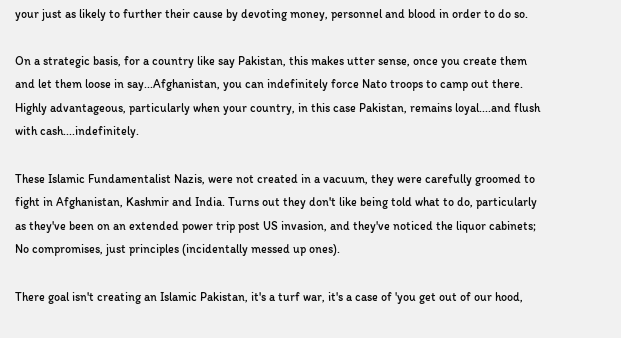your just as likely to further their cause by devoting money, personnel and blood in order to do so.

On a strategic basis, for a country like say Pakistan, this makes utter sense, once you create them and let them loose in say...Afghanistan, you can indefinitely force Nato troops to camp out there. Highly advantageous, particularly when your country, in this case Pakistan, remains loyal....and flush with cash....indefinitely.

These Islamic Fundamentalist Nazis, were not created in a vacuum, they were carefully groomed to fight in Afghanistan, Kashmir and India. Turns out they don't like being told what to do, particularly as they've been on an extended power trip post US invasion, and they've noticed the liquor cabinets; No compromises, just principles (incidentally messed up ones).

There goal isn't creating an Islamic Pakistan, it's a turf war, it's a case of 'you get out of our hood,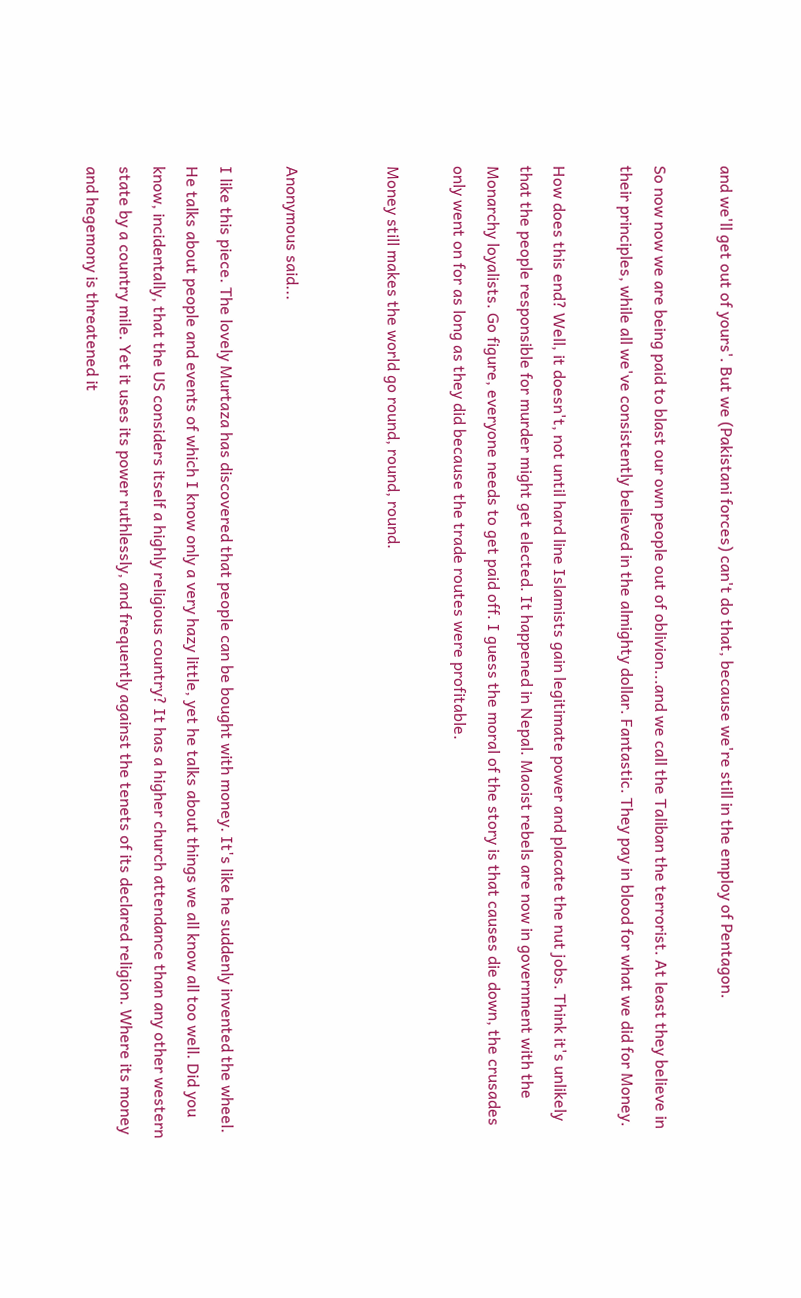and we'll get out of yours'. But we (Pakistani forces) can't do that, because we're still in the employ of Pentagon.

So now now we are being paid to blast our own people out of oblivion...and we call the Taliban the terrorist. At least they believe in their principles, while all we've consistently believed in the almighty dollar. Fantastic. They pay in blood for what we did for Money.

How does this end? Well, it doesn't, not until hard line Islamists gain legitimate power and placate the nut jobs. Think it's unlikely that the people responsible for murder might get elected. It happened in Nepal. Maoist rebels are now in government with the Monarchy loyalists. Go figure, everyone needs to get paid off. I guess the moral of the story is that causes die down, the crusades only went on for as long as they did because the trade routes were profitable.

Money still makes the world go round, round, round.


Anonymous said...

I like this piece. The lovely Murtaza has discovered that people can be bought with money. It's like he suddenly invented the wheel. He talks about people and events of which I know only a very hazy little, yet he talks about things we all know all too well. Did you know, incidentally, that the US considers itself a highly religious country? It has a higher church attendance than any other western state by a country mile. Yet it uses its power ruthlessly, and frequently against the tenets of its declared religion. Where its money and hegemony is threatened it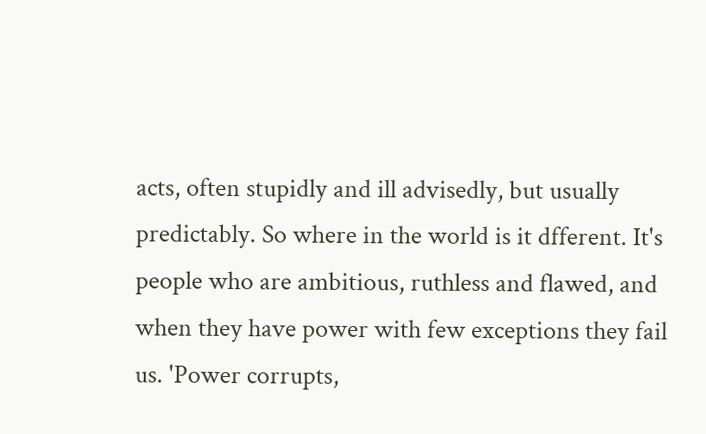acts, often stupidly and ill advisedly, but usually predictably. So where in the world is it dfferent. It's people who are ambitious, ruthless and flawed, and when they have power with few exceptions they fail us. 'Power corrupts,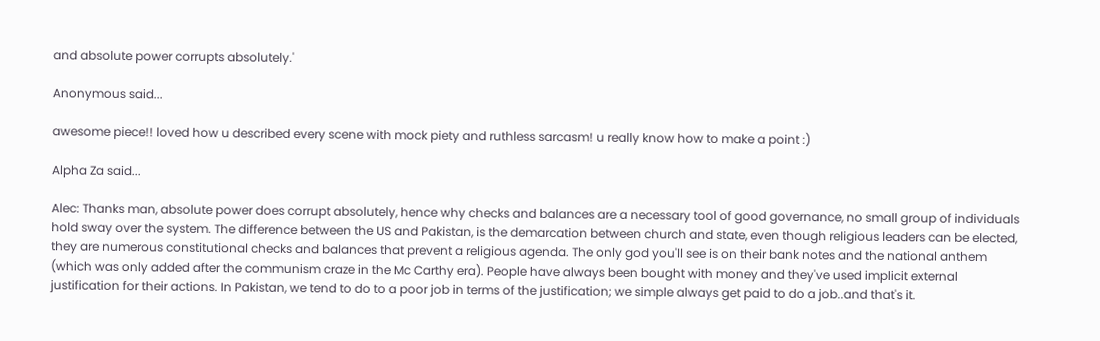and absolute power corrupts absolutely.'

Anonymous said...

awesome piece!! loved how u described every scene with mock piety and ruthless sarcasm! u really know how to make a point :)

Alpha Za said...

Alec: Thanks man, absolute power does corrupt absolutely, hence why checks and balances are a necessary tool of good governance, no small group of individuals hold sway over the system. The difference between the US and Pakistan, is the demarcation between church and state, even though religious leaders can be elected, they are numerous constitutional checks and balances that prevent a religious agenda. The only god you'll see is on their bank notes and the national anthem (which was only added after the communism craze in the Mc Carthy era). People have always been bought with money and they've used implicit external justification for their actions. In Pakistan, we tend to do to a poor job in terms of the justification; we simple always get paid to do a job..and that's it.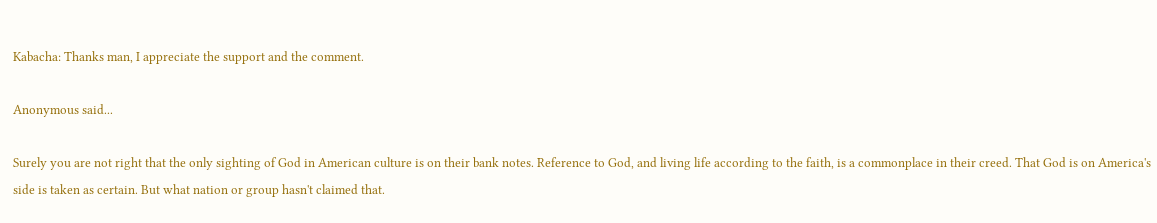Kabacha: Thanks man, I appreciate the support and the comment.

Anonymous said...

Surely you are not right that the only sighting of God in American culture is on their bank notes. Reference to God, and living life according to the faith, is a commonplace in their creed. That God is on America's side is taken as certain. But what nation or group hasn't claimed that.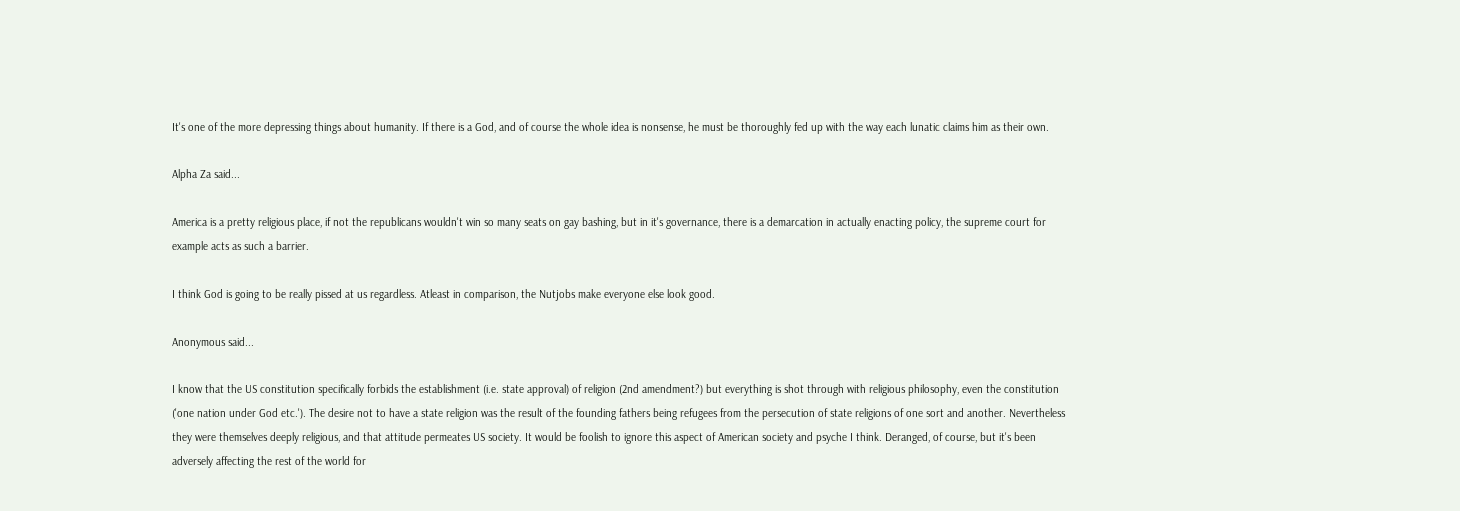It's one of the more depressing things about humanity. If there is a God, and of course the whole idea is nonsense, he must be thoroughly fed up with the way each lunatic claims him as their own.

Alpha Za said...

America is a pretty religious place, if not the republicans wouldn't win so many seats on gay bashing, but in it's governance, there is a demarcation in actually enacting policy, the supreme court for example acts as such a barrier.

I think God is going to be really pissed at us regardless. Atleast in comparison, the Nutjobs make everyone else look good.

Anonymous said...

I know that the US constitution specifically forbids the establishment (i.e. state approval) of religion (2nd amendment?) but everything is shot through with religious philosophy, even the constitution ('one nation under God etc.'). The desire not to have a state religion was the result of the founding fathers being refugees from the persecution of state religions of one sort and another. Nevertheless they were themselves deeply religious, and that attitude permeates US society. It would be foolish to ignore this aspect of American society and psyche I think. Deranged, of course, but it's been adversely affecting the rest of the world for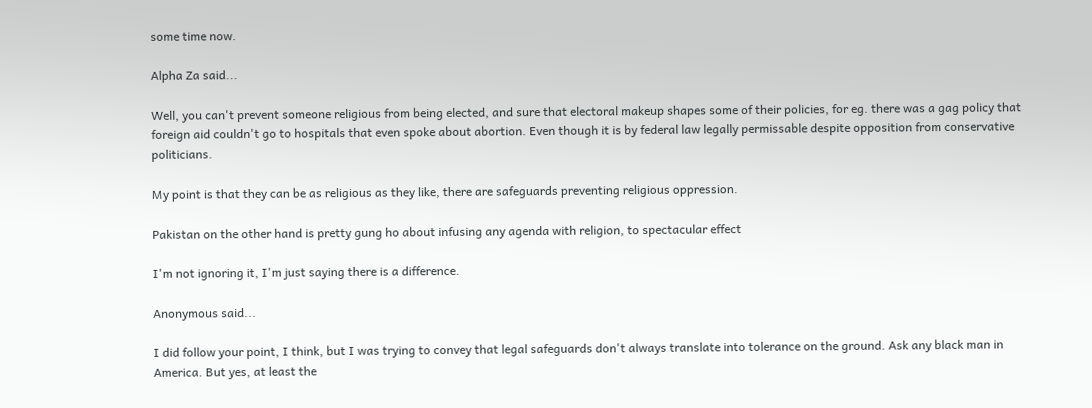some time now.

Alpha Za said...

Well, you can't prevent someone religious from being elected, and sure that electoral makeup shapes some of their policies, for eg. there was a gag policy that foreign aid couldn't go to hospitals that even spoke about abortion. Even though it is by federal law legally permissable despite opposition from conservative politicians.

My point is that they can be as religious as they like, there are safeguards preventing religious oppression.

Pakistan on the other hand is pretty gung ho about infusing any agenda with religion, to spectacular effect

I'm not ignoring it, I'm just saying there is a difference.

Anonymous said...

I did follow your point, I think, but I was trying to convey that legal safeguards don't always translate into tolerance on the ground. Ask any black man in America. But yes, at least the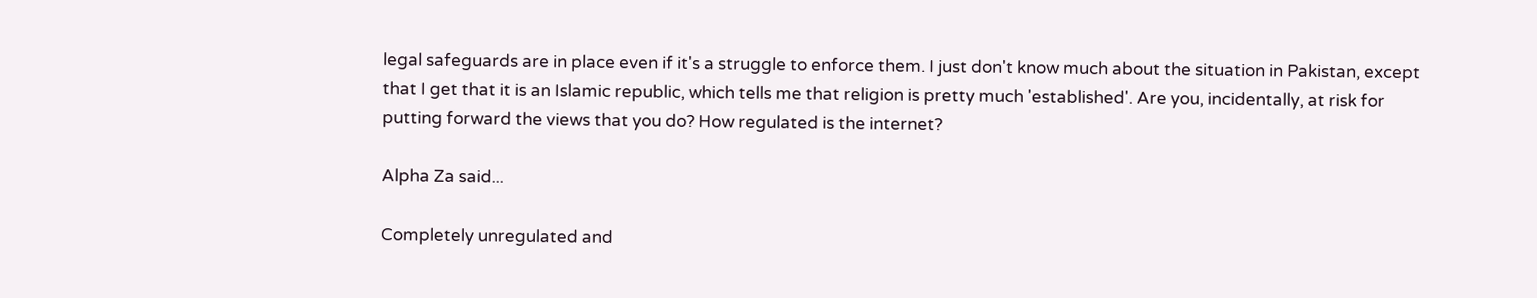legal safeguards are in place even if it's a struggle to enforce them. I just don't know much about the situation in Pakistan, except that I get that it is an Islamic republic, which tells me that religion is pretty much 'established'. Are you, incidentally, at risk for putting forward the views that you do? How regulated is the internet?

Alpha Za said...

Completely unregulated and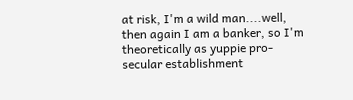at risk, I'm a wild man....well, then again I am a banker, so I'm theoretically as yuppie pro-secular establishment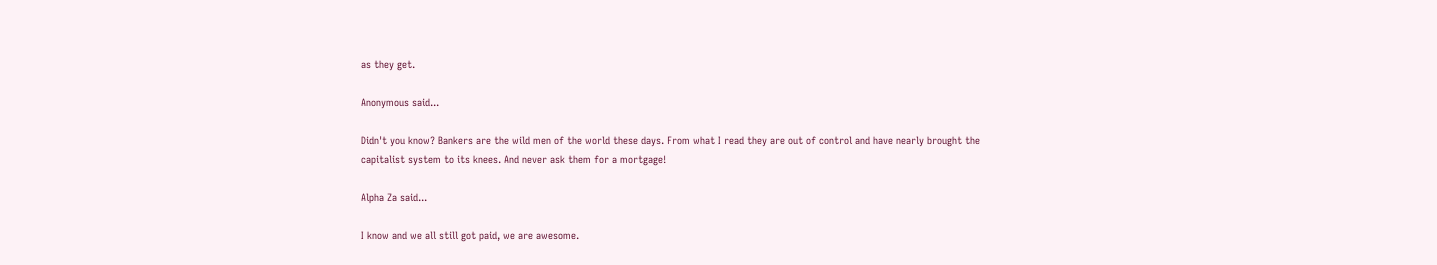as they get.

Anonymous said...

Didn't you know? Bankers are the wild men of the world these days. From what I read they are out of control and have nearly brought the capitalist system to its knees. And never ask them for a mortgage!

Alpha Za said...

I know and we all still got paid, we are awesome.